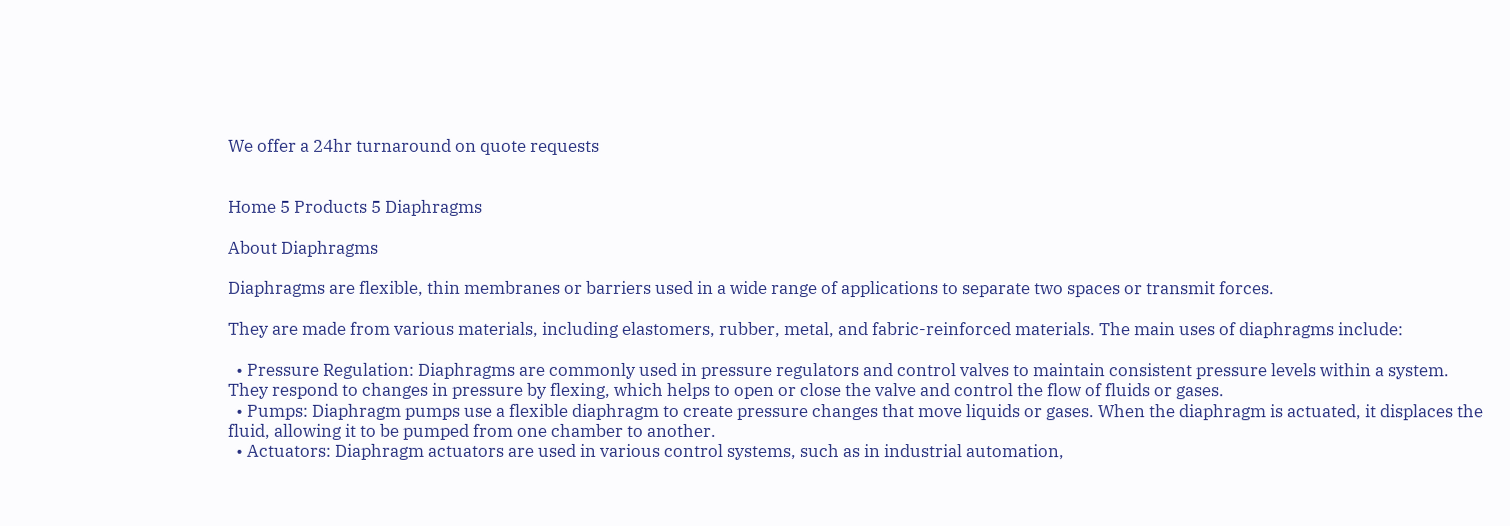We offer a 24hr turnaround on quote requests


Home 5 Products 5 Diaphragms

About Diaphragms

Diaphragms are flexible, thin membranes or barriers used in a wide range of applications to separate two spaces or transmit forces.

They are made from various materials, including elastomers, rubber, metal, and fabric-reinforced materials. The main uses of diaphragms include:

  • Pressure Regulation: Diaphragms are commonly used in pressure regulators and control valves to maintain consistent pressure levels within a system. They respond to changes in pressure by flexing, which helps to open or close the valve and control the flow of fluids or gases.
  • Pumps: Diaphragm pumps use a flexible diaphragm to create pressure changes that move liquids or gases. When the diaphragm is actuated, it displaces the fluid, allowing it to be pumped from one chamber to another.
  • Actuators: Diaphragm actuators are used in various control systems, such as in industrial automation,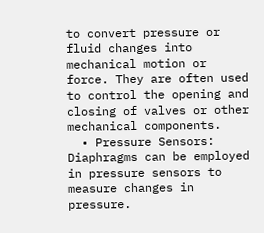to convert pressure or fluid changes into mechanical motion or force. They are often used to control the opening and closing of valves or other mechanical components.
  • Pressure Sensors: Diaphragms can be employed in pressure sensors to measure changes in pressure.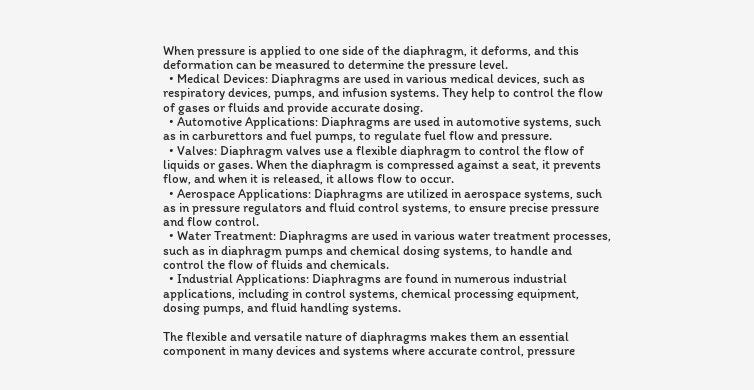When pressure is applied to one side of the diaphragm, it deforms, and this deformation can be measured to determine the pressure level.
  • Medical Devices: Diaphragms are used in various medical devices, such as respiratory devices, pumps, and infusion systems. They help to control the flow of gases or fluids and provide accurate dosing.
  • Automotive Applications: Diaphragms are used in automotive systems, such as in carburettors and fuel pumps, to regulate fuel flow and pressure.
  • Valves: Diaphragm valves use a flexible diaphragm to control the flow of liquids or gases. When the diaphragm is compressed against a seat, it prevents flow, and when it is released, it allows flow to occur.
  • Aerospace Applications: Diaphragms are utilized in aerospace systems, such as in pressure regulators and fluid control systems, to ensure precise pressure and flow control.
  • Water Treatment: Diaphragms are used in various water treatment processes, such as in diaphragm pumps and chemical dosing systems, to handle and control the flow of fluids and chemicals.
  • Industrial Applications: Diaphragms are found in numerous industrial applications, including in control systems, chemical processing equipment, dosing pumps, and fluid handling systems.

The flexible and versatile nature of diaphragms makes them an essential component in many devices and systems where accurate control, pressure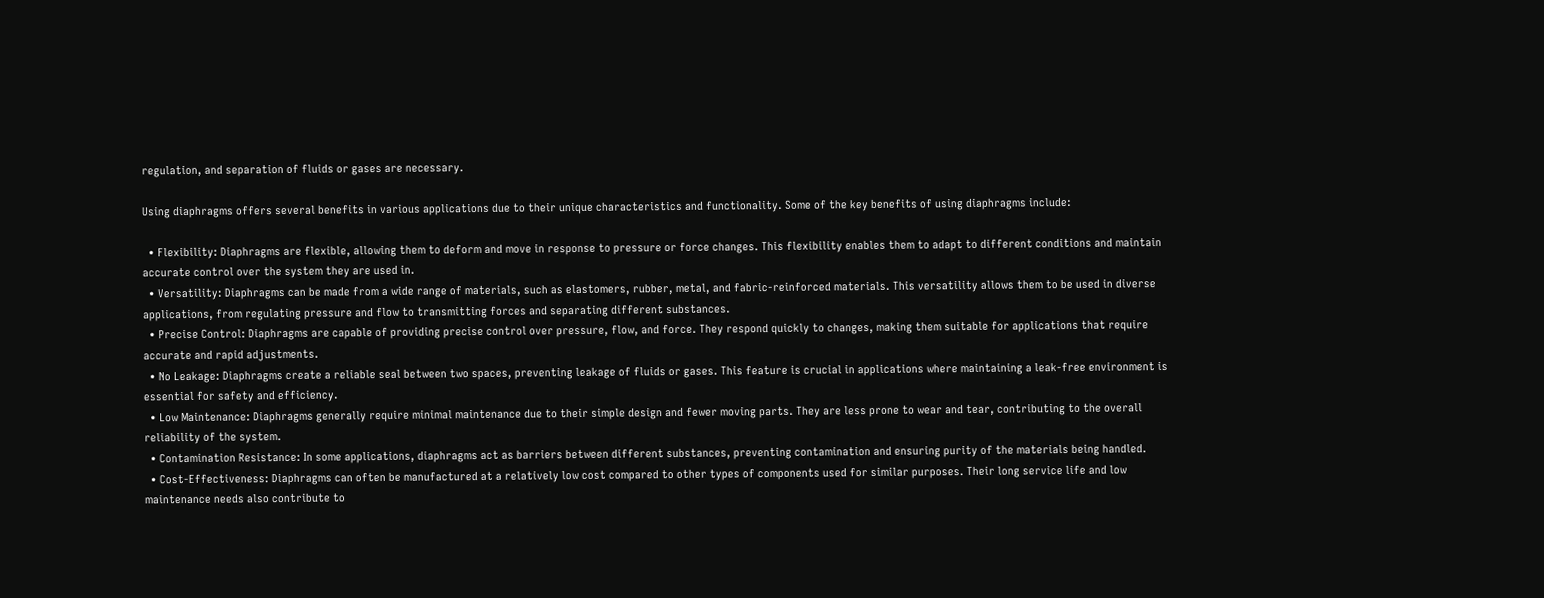regulation, and separation of fluids or gases are necessary.

Using diaphragms offers several benefits in various applications due to their unique characteristics and functionality. Some of the key benefits of using diaphragms include:

  • Flexibility: Diaphragms are flexible, allowing them to deform and move in response to pressure or force changes. This flexibility enables them to adapt to different conditions and maintain accurate control over the system they are used in.
  • Versatility: Diaphragms can be made from a wide range of materials, such as elastomers, rubber, metal, and fabric-reinforced materials. This versatility allows them to be used in diverse applications, from regulating pressure and flow to transmitting forces and separating different substances.
  • Precise Control: Diaphragms are capable of providing precise control over pressure, flow, and force. They respond quickly to changes, making them suitable for applications that require accurate and rapid adjustments.
  • No Leakage: Diaphragms create a reliable seal between two spaces, preventing leakage of fluids or gases. This feature is crucial in applications where maintaining a leak-free environment is essential for safety and efficiency.
  • Low Maintenance: Diaphragms generally require minimal maintenance due to their simple design and fewer moving parts. They are less prone to wear and tear, contributing to the overall reliability of the system.
  • Contamination Resistance: In some applications, diaphragms act as barriers between different substances, preventing contamination and ensuring purity of the materials being handled.
  • Cost-Effectiveness: Diaphragms can often be manufactured at a relatively low cost compared to other types of components used for similar purposes. Their long service life and low maintenance needs also contribute to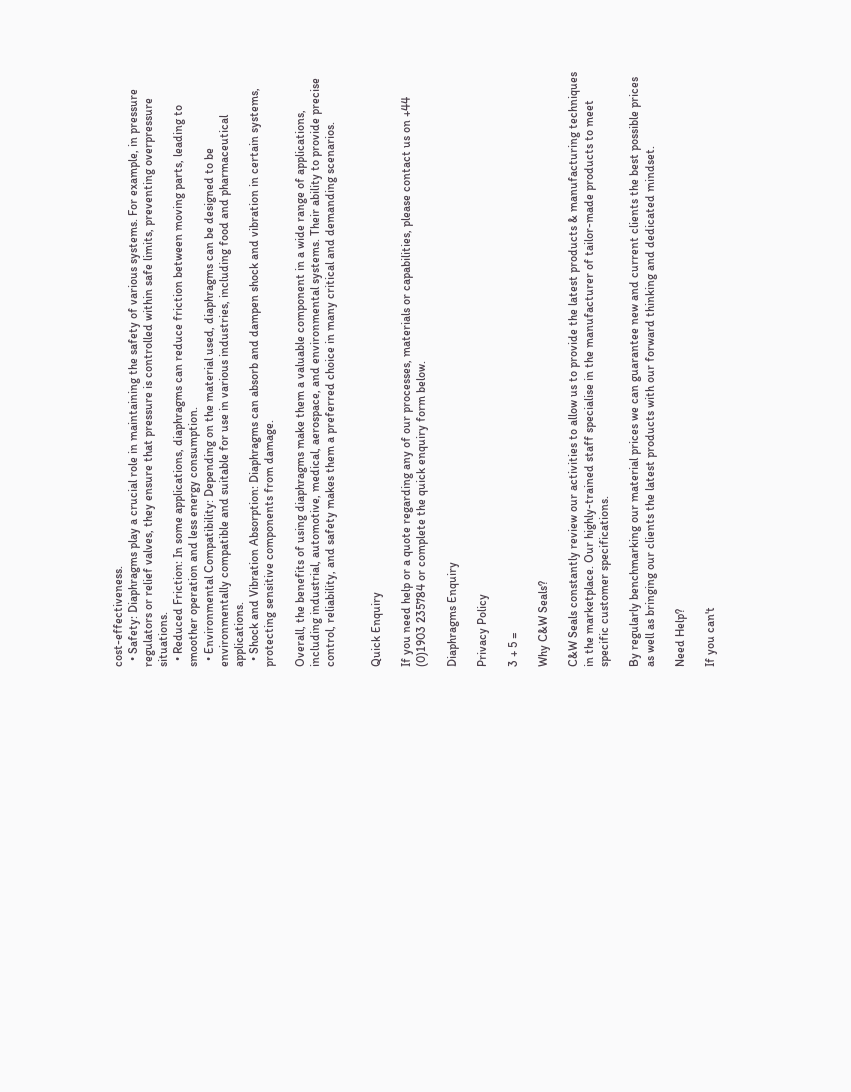cost-effectiveness.
  • Safety: Diaphragms play a crucial role in maintaining the safety of various systems. For example, in pressure regulators or relief valves, they ensure that pressure is controlled within safe limits, preventing overpressure situations.
  • Reduced Friction: In some applications, diaphragms can reduce friction between moving parts, leading to smoother operation and less energy consumption.
  • Environmental Compatibility: Depending on the material used, diaphragms can be designed to be environmentally compatible and suitable for use in various industries, including food and pharmaceutical applications.
  • Shock and Vibration Absorption: Diaphragms can absorb and dampen shock and vibration in certain systems, protecting sensitive components from damage.

Overall, the benefits of using diaphragms make them a valuable component in a wide range of applications, including industrial, automotive, medical, aerospace, and environmental systems. Their ability to provide precise control, reliability, and safety makes them a preferred choice in many critical and demanding scenarios.


Quick Enquiry

If you need help or a quote regarding any of our processes, materials or capabilities, please contact us on +44 (0)1903 235784 or complete the quick enquiry form below.

Diaphragms Enquiry

Privacy Policy

3 + 5 =

Why C&W Seals?

C&W Seals constantly review our activities to allow us to provide the latest products & manufacturing techniques in the marketplace. Our highly-trained staff specialise in the manufacturer of tailor-made products to meet specific customer specifications.

By regularly benchmarking our material prices we can guarantee new and current clients the best possible prices as well as bringing our clients the latest products with our forward thinking and dedicated mindset.

Need Help?

If you can't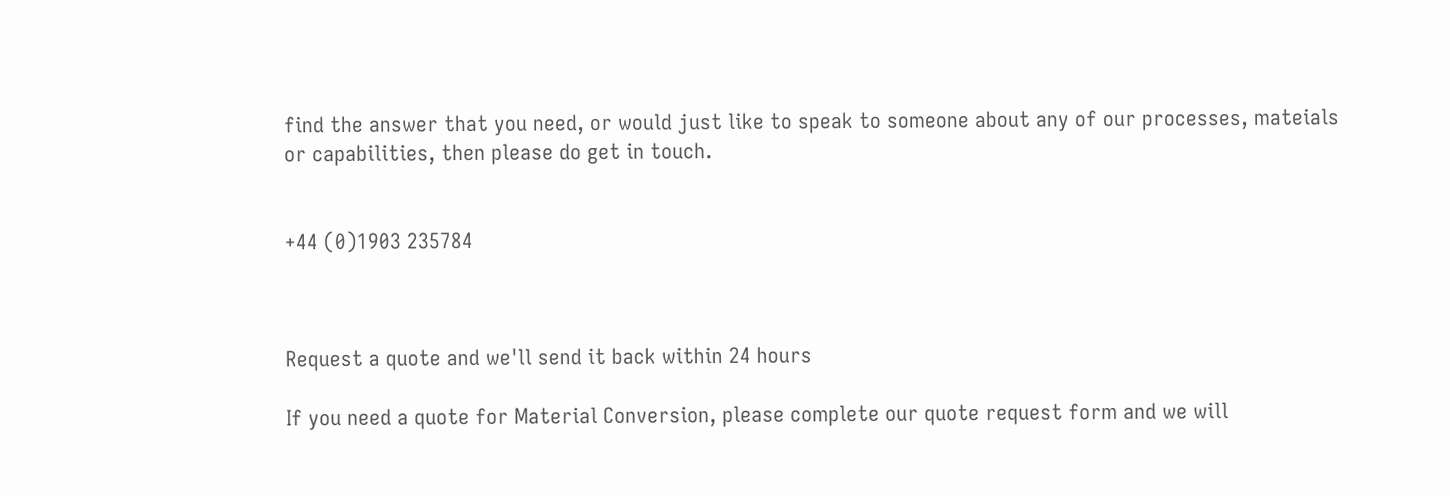find the answer that you need, or would just like to speak to someone about any of our processes, mateials or capabilities, then please do get in touch.


+44 (0)1903 235784



Request a quote and we'll send it back within 24 hours

If you need a quote for Material Conversion, please complete our quote request form and we will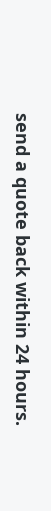send a quote back within 24 hours.